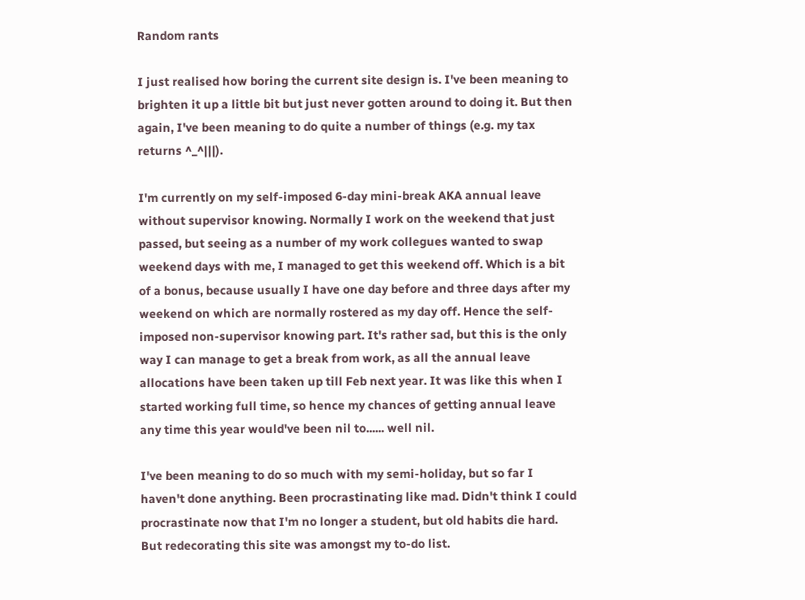Random rants

I just realised how boring the current site design is. I've been meaning to brighten it up a little bit but just never gotten around to doing it. But then again, I've been meaning to do quite a number of things (e.g. my tax returns ^_^|||).

I'm currently on my self-imposed 6-day mini-break AKA annual leave without supervisor knowing. Normally I work on the weekend that just passed, but seeing as a number of my work collegues wanted to swap weekend days with me, I managed to get this weekend off. Which is a bit of a bonus, because usually I have one day before and three days after my weekend on which are normally rostered as my day off. Hence the self-imposed non-supervisor knowing part. It's rather sad, but this is the only way I can manage to get a break from work, as all the annual leave allocations have been taken up till Feb next year. It was like this when I started working full time, so hence my chances of getting annual leave any time this year would've been nil to...... well nil.

I've been meaning to do so much with my semi-holiday, but so far I haven't done anything. Been procrastinating like mad. Didn't think I could procrastinate now that I'm no longer a student, but old habits die hard. But redecorating this site was amongst my to-do list.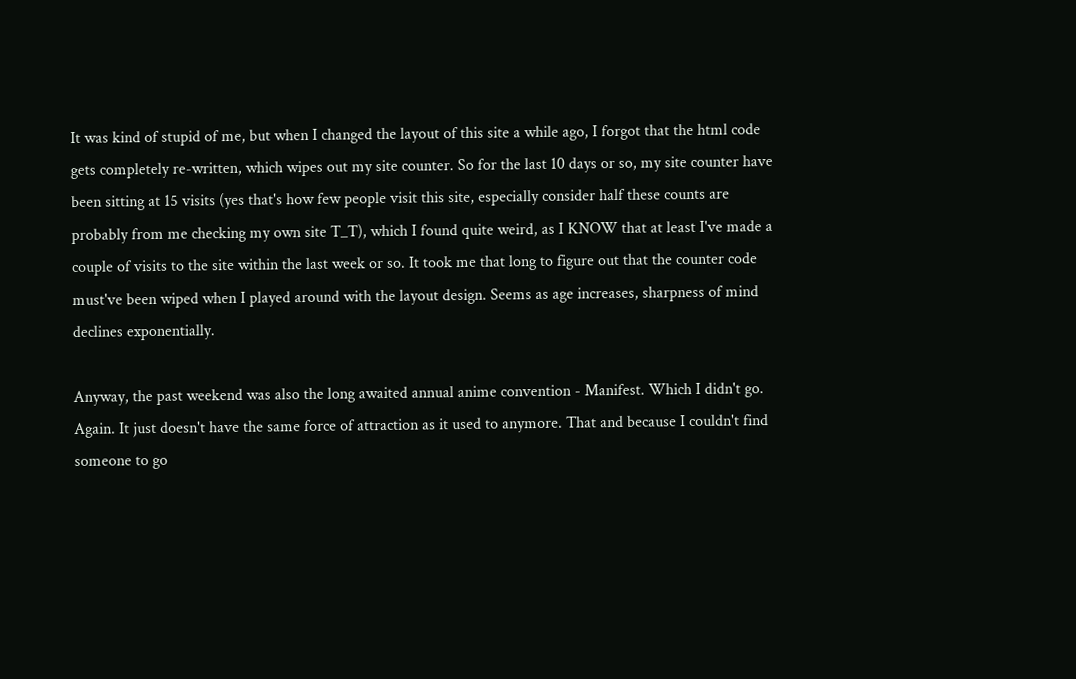It was kind of stupid of me, but when I changed the layout of this site a while ago, I forgot that the html code gets completely re-written, which wipes out my site counter. So for the last 10 days or so, my site counter have been sitting at 15 visits (yes that's how few people visit this site, especially consider half these counts are probably from me checking my own site T_T), which I found quite weird, as I KNOW that at least I've made a couple of visits to the site within the last week or so. It took me that long to figure out that the counter code must've been wiped when I played around with the layout design. Seems as age increases, sharpness of mind declines exponentially.

Anyway, the past weekend was also the long awaited annual anime convention - Manifest. Which I didn't go. Again. It just doesn't have the same force of attraction as it used to anymore. That and because I couldn't find someone to go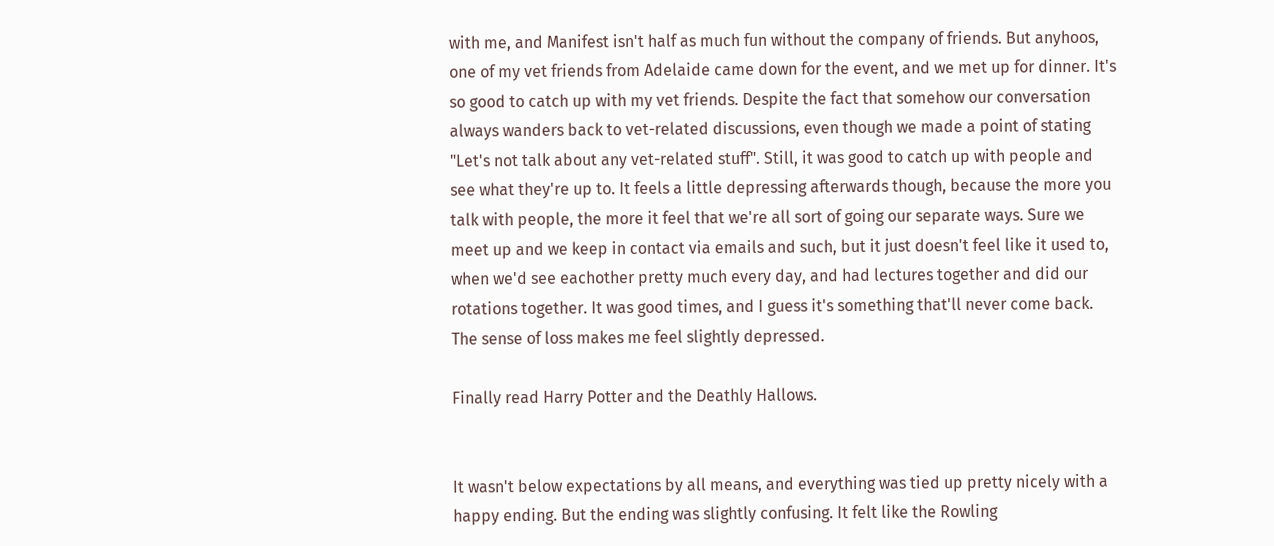with me, and Manifest isn't half as much fun without the company of friends. But anyhoos, one of my vet friends from Adelaide came down for the event, and we met up for dinner. It's so good to catch up with my vet friends. Despite the fact that somehow our conversation always wanders back to vet-related discussions, even though we made a point of stating "Let's not talk about any vet-related stuff". Still, it was good to catch up with people and see what they're up to. It feels a little depressing afterwards though, because the more you talk with people, the more it feel that we're all sort of going our separate ways. Sure we meet up and we keep in contact via emails and such, but it just doesn't feel like it used to, when we'd see eachother pretty much every day, and had lectures together and did our rotations together. It was good times, and I guess it's something that'll never come back. The sense of loss makes me feel slightly depressed.

Finally read Harry Potter and the Deathly Hallows.


It wasn't below expectations by all means, and everything was tied up pretty nicely with a happy ending. But the ending was slightly confusing. It felt like the Rowling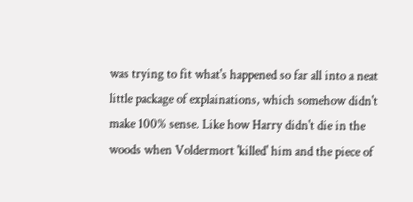was trying to fit what's happened so far all into a neat little package of explainations, which somehow didn't make 100% sense. Like how Harry didn't die in the woods when Voldermort 'killed' him and the piece of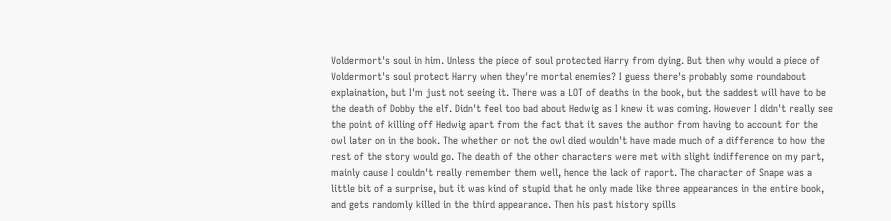Voldermort's soul in him. Unless the piece of soul protected Harry from dying. But then why would a piece of Voldermort's soul protect Harry when they're mortal enemies? I guess there's probably some roundabout explaination, but I'm just not seeing it. There was a LOT of deaths in the book, but the saddest will have to be the death of Dobby the elf. Didn't feel too bad about Hedwig as I knew it was coming. However I didn't really see the point of killing off Hedwig apart from the fact that it saves the author from having to account for the owl later on in the book. The whether or not the owl died wouldn't have made much of a difference to how the rest of the story would go. The death of the other characters were met with slight indifference on my part, mainly cause I couldn't really remember them well, hence the lack of raport. The character of Snape was a little bit of a surprise, but it was kind of stupid that he only made like three appearances in the entire book, and gets randomly killed in the third appearance. Then his past history spills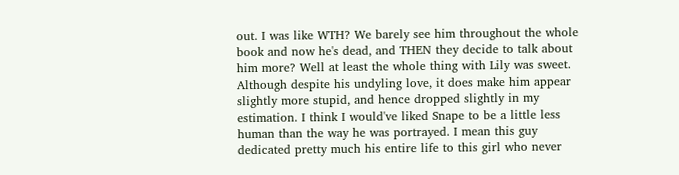out. I was like WTH? We barely see him throughout the whole book and now he's dead, and THEN they decide to talk about him more? Well at least the whole thing with Lily was sweet. Although despite his undyling love, it does make him appear slightly more stupid, and hence dropped slightly in my estimation. I think I would've liked Snape to be a little less human than the way he was portrayed. I mean this guy dedicated pretty much his entire life to this girl who never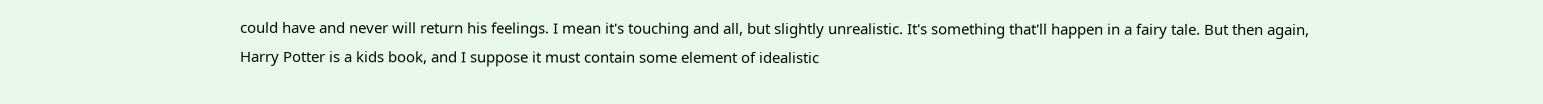could have and never will return his feelings. I mean it's touching and all, but slightly unrealistic. It's something that'll happen in a fairy tale. But then again, Harry Potter is a kids book, and I suppose it must contain some element of idealistic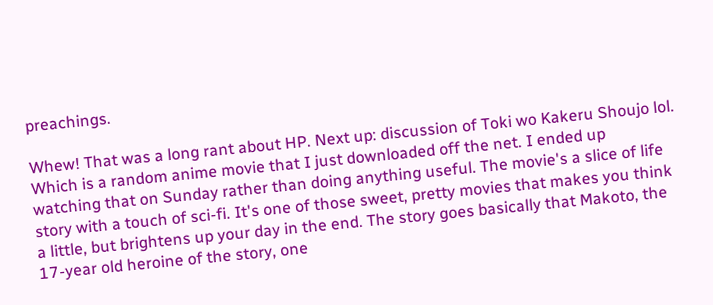preachings.

Whew! That was a long rant about HP. Next up: discussion of Toki wo Kakeru Shoujo lol. Which is a random anime movie that I just downloaded off the net. I ended up watching that on Sunday rather than doing anything useful. The movie's a slice of life story with a touch of sci-fi. It's one of those sweet, pretty movies that makes you think a little, but brightens up your day in the end. The story goes basically that Makoto, the 17-year old heroine of the story, one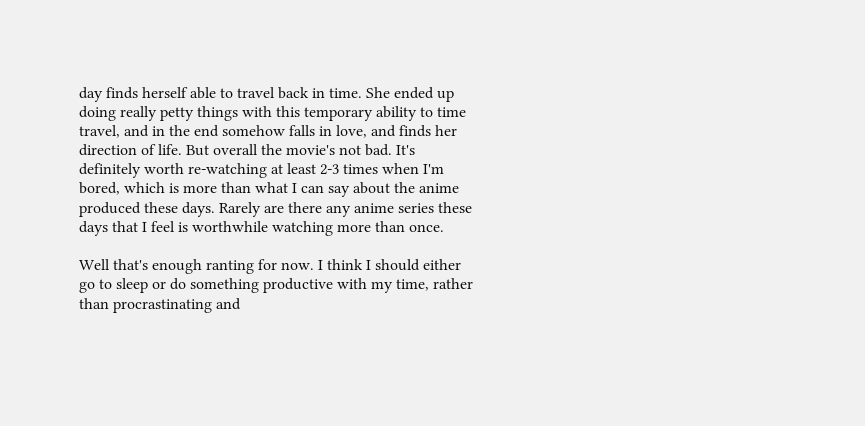day finds herself able to travel back in time. She ended up doing really petty things with this temporary ability to time travel, and in the end somehow falls in love, and finds her direction of life. But overall the movie's not bad. It's definitely worth re-watching at least 2-3 times when I'm bored, which is more than what I can say about the anime produced these days. Rarely are there any anime series these days that I feel is worthwhile watching more than once.

Well that's enough ranting for now. I think I should either go to sleep or do something productive with my time, rather than procrastinating and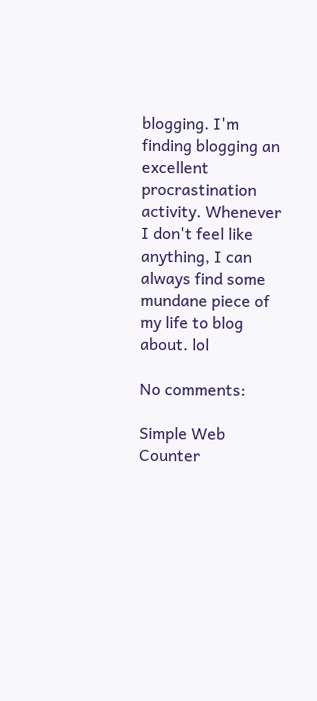blogging. I'm finding blogging an excellent procrastination activity. Whenever I don't feel like anything, I can always find some mundane piece of my life to blog about. lol

No comments:

Simple Web Counter